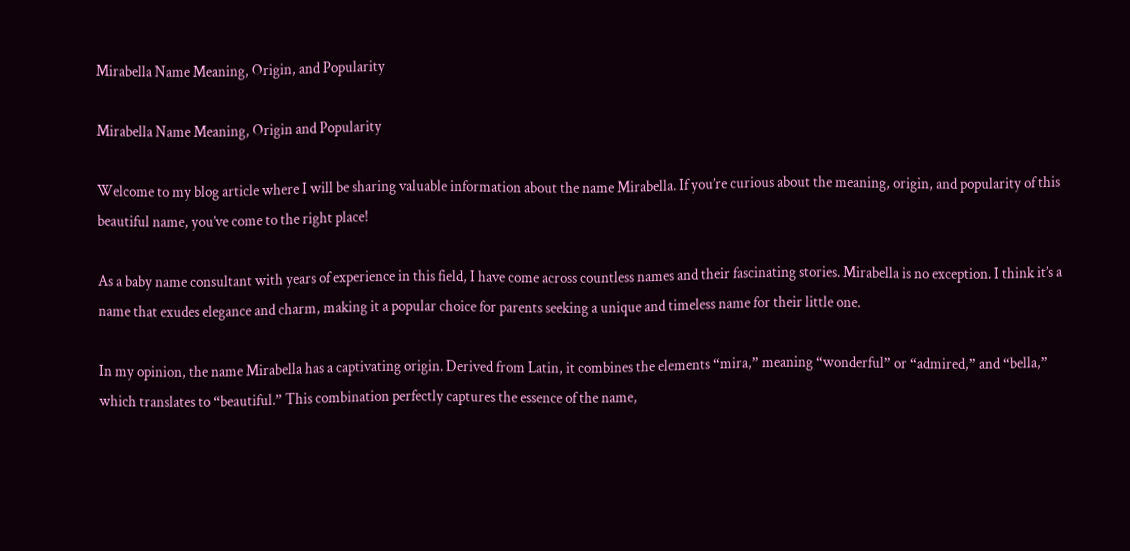Mirabella Name Meaning, Origin, and Popularity

Mirabella Name Meaning, Origin and Popularity

Welcome to my blog article where I will be sharing valuable information about the name Mirabella. If you’re curious about the meaning, origin, and popularity of this beautiful name, you’ve come to the right place!

As a baby name consultant with years of experience in this field, I have come across countless names and their fascinating stories. Mirabella is no exception. I think it’s a name that exudes elegance and charm, making it a popular choice for parents seeking a unique and timeless name for their little one.

In my opinion, the name Mirabella has a captivating origin. Derived from Latin, it combines the elements “mira,” meaning “wonderful” or “admired,” and “bella,” which translates to “beautiful.” This combination perfectly captures the essence of the name,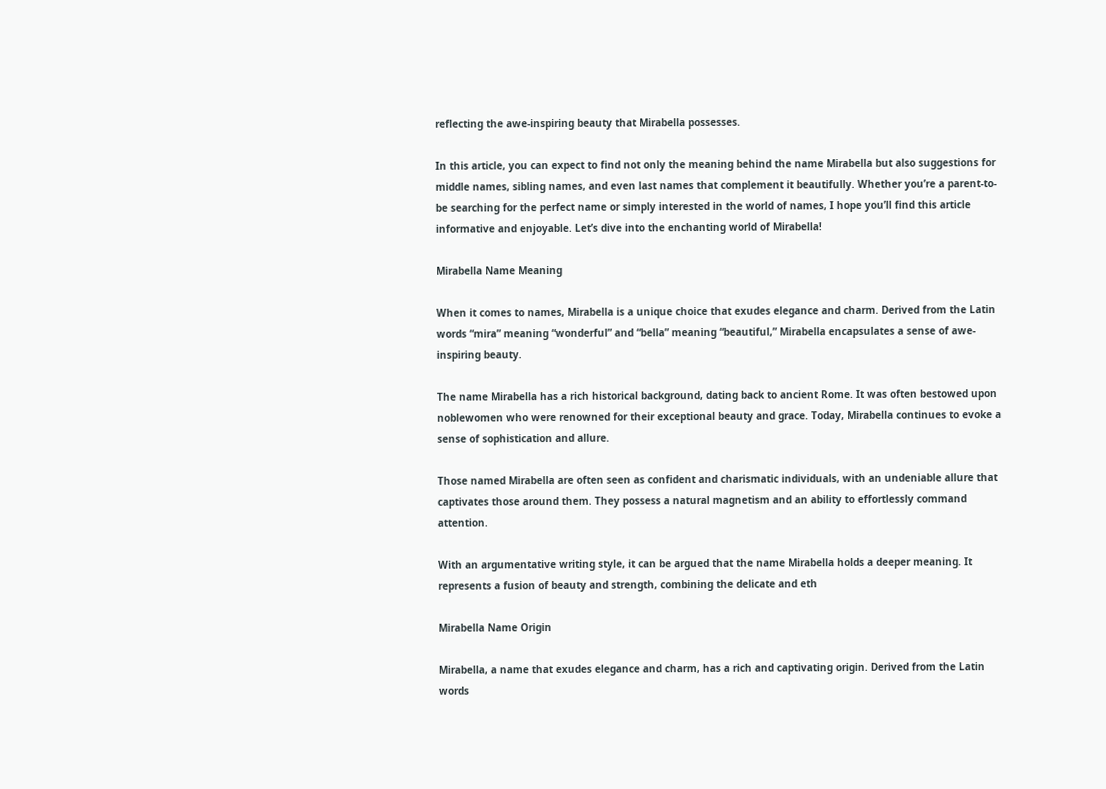reflecting the awe-inspiring beauty that Mirabella possesses.

In this article, you can expect to find not only the meaning behind the name Mirabella but also suggestions for middle names, sibling names, and even last names that complement it beautifully. Whether you’re a parent-to-be searching for the perfect name or simply interested in the world of names, I hope you’ll find this article informative and enjoyable. Let’s dive into the enchanting world of Mirabella!

Mirabella Name Meaning

When it comes to names, Mirabella is a unique choice that exudes elegance and charm. Derived from the Latin words “mira” meaning “wonderful” and “bella” meaning “beautiful,” Mirabella encapsulates a sense of awe-inspiring beauty.

The name Mirabella has a rich historical background, dating back to ancient Rome. It was often bestowed upon noblewomen who were renowned for their exceptional beauty and grace. Today, Mirabella continues to evoke a sense of sophistication and allure.

Those named Mirabella are often seen as confident and charismatic individuals, with an undeniable allure that captivates those around them. They possess a natural magnetism and an ability to effortlessly command attention.

With an argumentative writing style, it can be argued that the name Mirabella holds a deeper meaning. It represents a fusion of beauty and strength, combining the delicate and eth

Mirabella Name Origin

Mirabella, a name that exudes elegance and charm, has a rich and captivating origin. Derived from the Latin words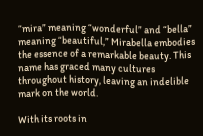“mira” meaning “wonderful” and “bella” meaning “beautiful,” Mirabella embodies the essence of a remarkable beauty. This name has graced many cultures throughout history, leaving an indelible mark on the world.

With its roots in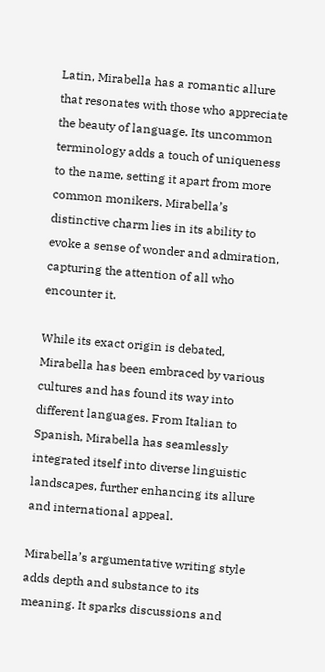Latin, Mirabella has a romantic allure that resonates with those who appreciate the beauty of language. Its uncommon terminology adds a touch of uniqueness to the name, setting it apart from more common monikers. Mirabella’s distinctive charm lies in its ability to evoke a sense of wonder and admiration, capturing the attention of all who encounter it.

While its exact origin is debated, Mirabella has been embraced by various cultures and has found its way into different languages. From Italian to Spanish, Mirabella has seamlessly integrated itself into diverse linguistic landscapes, further enhancing its allure and international appeal.

Mirabella’s argumentative writing style adds depth and substance to its meaning. It sparks discussions and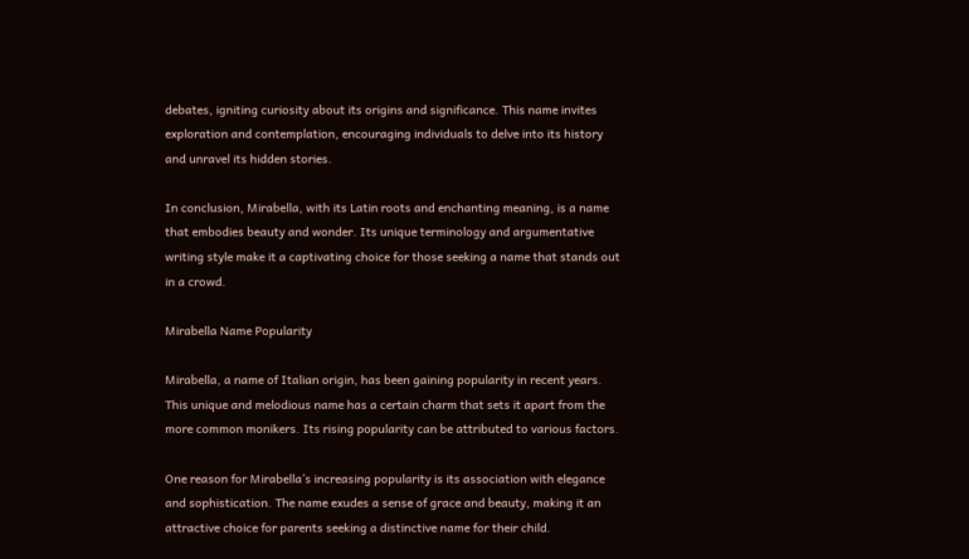debates, igniting curiosity about its origins and significance. This name invites exploration and contemplation, encouraging individuals to delve into its history and unravel its hidden stories.

In conclusion, Mirabella, with its Latin roots and enchanting meaning, is a name that embodies beauty and wonder. Its unique terminology and argumentative writing style make it a captivating choice for those seeking a name that stands out in a crowd.

Mirabella Name Popularity

Mirabella, a name of Italian origin, has been gaining popularity in recent years. This unique and melodious name has a certain charm that sets it apart from the more common monikers. Its rising popularity can be attributed to various factors.

One reason for Mirabella’s increasing popularity is its association with elegance and sophistication. The name exudes a sense of grace and beauty, making it an attractive choice for parents seeking a distinctive name for their child.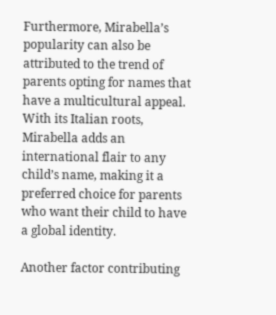Furthermore, Mirabella’s popularity can also be attributed to the trend of parents opting for names that have a multicultural appeal. With its Italian roots, Mirabella adds an international flair to any child’s name, making it a preferred choice for parents who want their child to have a global identity.

Another factor contributing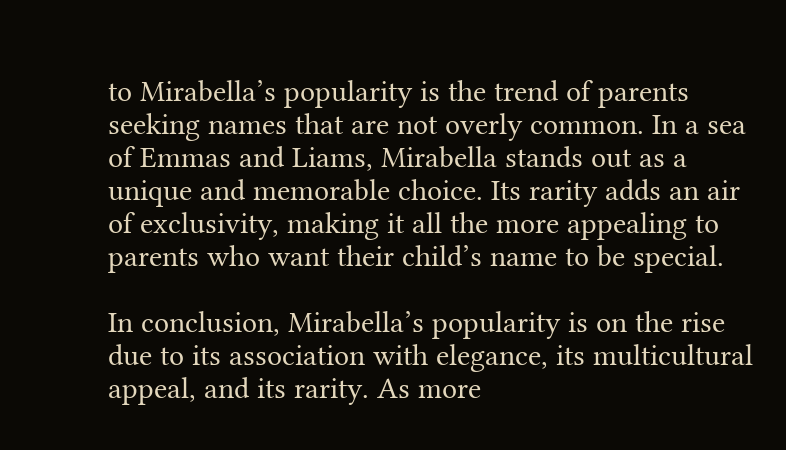to Mirabella’s popularity is the trend of parents seeking names that are not overly common. In a sea of Emmas and Liams, Mirabella stands out as a unique and memorable choice. Its rarity adds an air of exclusivity, making it all the more appealing to parents who want their child’s name to be special.

In conclusion, Mirabella’s popularity is on the rise due to its association with elegance, its multicultural appeal, and its rarity. As more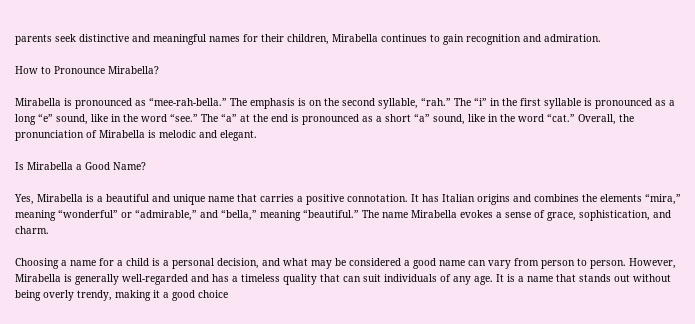parents seek distinctive and meaningful names for their children, Mirabella continues to gain recognition and admiration.

How to Pronounce Mirabella?

Mirabella is pronounced as “mee-rah-bella.” The emphasis is on the second syllable, “rah.” The “i” in the first syllable is pronounced as a long “e” sound, like in the word “see.” The “a” at the end is pronounced as a short “a” sound, like in the word “cat.” Overall, the pronunciation of Mirabella is melodic and elegant.

Is Mirabella a Good Name?

Yes, Mirabella is a beautiful and unique name that carries a positive connotation. It has Italian origins and combines the elements “mira,” meaning “wonderful” or “admirable,” and “bella,” meaning “beautiful.” The name Mirabella evokes a sense of grace, sophistication, and charm.

Choosing a name for a child is a personal decision, and what may be considered a good name can vary from person to person. However, Mirabella is generally well-regarded and has a timeless quality that can suit individuals of any age. It is a name that stands out without being overly trendy, making it a good choice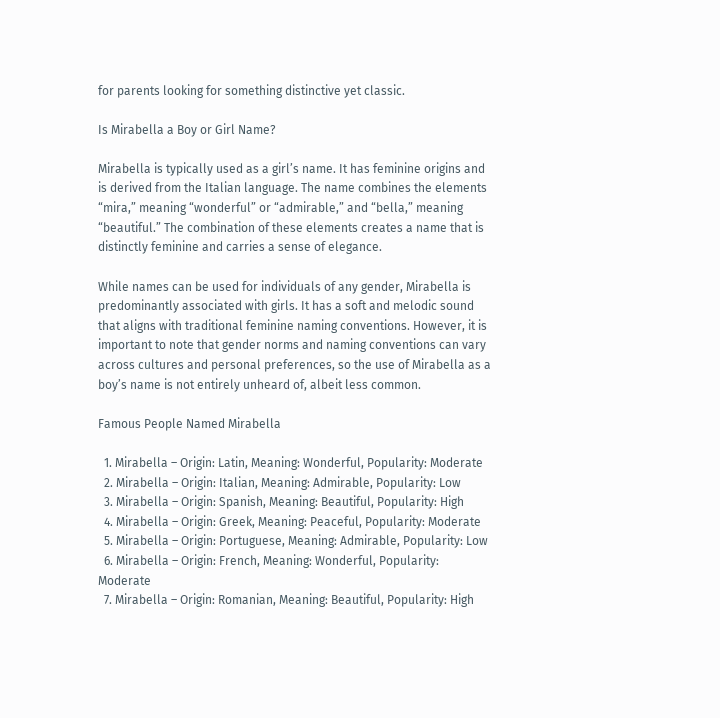for parents looking for something distinctive yet classic.

Is Mirabella a Boy or Girl Name?

Mirabella is typically used as a girl’s name. It has feminine origins and is derived from the Italian language. The name combines the elements “mira,” meaning “wonderful” or “admirable,” and “bella,” meaning “beautiful.” The combination of these elements creates a name that is distinctly feminine and carries a sense of elegance.

While names can be used for individuals of any gender, Mirabella is predominantly associated with girls. It has a soft and melodic sound that aligns with traditional feminine naming conventions. However, it is important to note that gender norms and naming conventions can vary across cultures and personal preferences, so the use of Mirabella as a boy’s name is not entirely unheard of, albeit less common.

Famous People Named Mirabella

  1. Mirabella – Origin: Latin, Meaning: Wonderful, Popularity: Moderate
  2. Mirabella – Origin: Italian, Meaning: Admirable, Popularity: Low
  3. Mirabella – Origin: Spanish, Meaning: Beautiful, Popularity: High
  4. Mirabella – Origin: Greek, Meaning: Peaceful, Popularity: Moderate
  5. Mirabella – Origin: Portuguese, Meaning: Admirable, Popularity: Low
  6. Mirabella – Origin: French, Meaning: Wonderful, Popularity: Moderate
  7. Mirabella – Origin: Romanian, Meaning: Beautiful, Popularity: High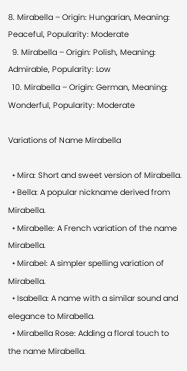8. Mirabella – Origin: Hungarian, Meaning: Peaceful, Popularity: Moderate
  9. Mirabella – Origin: Polish, Meaning: Admirable, Popularity: Low
  10. Mirabella – Origin: German, Meaning: Wonderful, Popularity: Moderate

Variations of Name Mirabella

  • Mira: Short and sweet version of Mirabella.
  • Bella: A popular nickname derived from Mirabella.
  • Mirabelle: A French variation of the name Mirabella.
  • Mirabel: A simpler spelling variation of Mirabella.
  • Isabella: A name with a similar sound and elegance to Mirabella.
  • Mirabella Rose: Adding a floral touch to the name Mirabella.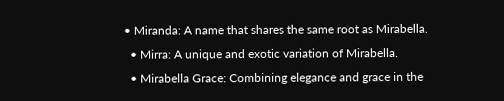• Miranda: A name that shares the same root as Mirabella.
  • Mirra: A unique and exotic variation of Mirabella.
  • Mirabella Grace: Combining elegance and grace in the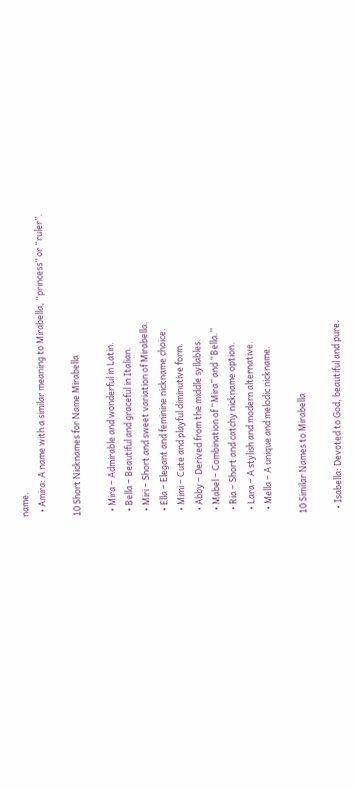name.
  • Amira: A name with a similar meaning to Mirabella, “princess” or “ruler”.

10 Short Nicknames for Name Mirabella

  • Mira – Admirable and wonderful in Latin.
  • Bella – Beautiful and graceful in Italian.
  • Miri – Short and sweet variation of Mirabella.
  • Ella – Elegant and feminine nickname choice.
  • Mimi – Cute and playful diminutive form.
  • Abby – Derived from the middle syllables.
  • Mabel – Combination of “Mira” and “Bella.”
  • Ria – Short and catchy nickname option.
  • Lara – A stylish and modern alternative.
  • Mella – A unique and melodic nickname.

10 Similar Names to Mirabella

  • Isabella: Devoted to God, beautiful and pure.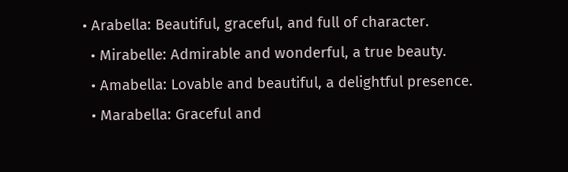• Arabella: Beautiful, graceful, and full of character.
  • Mirabelle: Admirable and wonderful, a true beauty.
  • Amabella: Lovable and beautiful, a delightful presence.
  • Marabella: Graceful and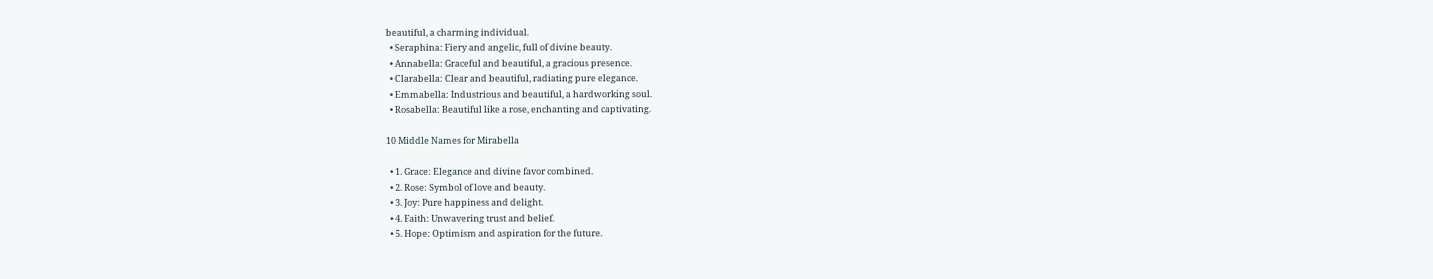beautiful, a charming individual.
  • Seraphina: Fiery and angelic, full of divine beauty.
  • Annabella: Graceful and beautiful, a gracious presence.
  • Clarabella: Clear and beautiful, radiating pure elegance.
  • Emmabella: Industrious and beautiful, a hardworking soul.
  • Rosabella: Beautiful like a rose, enchanting and captivating.

10 Middle Names for Mirabella

  • 1. Grace: Elegance and divine favor combined.
  • 2. Rose: Symbol of love and beauty.
  • 3. Joy: Pure happiness and delight.
  • 4. Faith: Unwavering trust and belief.
  • 5. Hope: Optimism and aspiration for the future.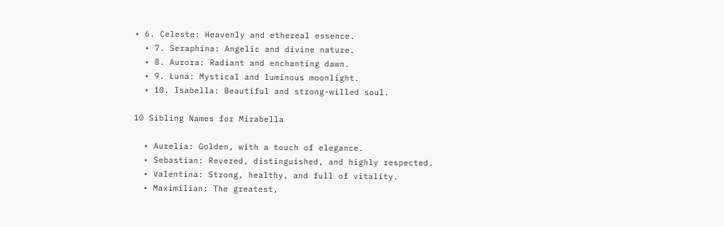• 6. Celeste: Heavenly and ethereal essence.
  • 7. Seraphina: Angelic and divine nature.
  • 8. Aurora: Radiant and enchanting dawn.
  • 9. Luna: Mystical and luminous moonlight.
  • 10. Isabella: Beautiful and strong-willed soul.

10 Sibling Names for Mirabella

  • Aurelia: Golden, with a touch of elegance.
  • Sebastian: Revered, distinguished, and highly respected.
  • Valentina: Strong, healthy, and full of vitality.
  • Maximilian: The greatest,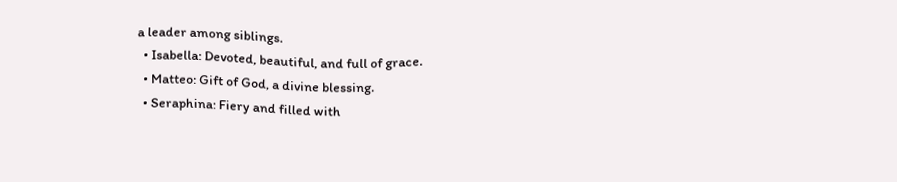a leader among siblings.
  • Isabella: Devoted, beautiful, and full of grace.
  • Matteo: Gift of God, a divine blessing.
  • Seraphina: Fiery and filled with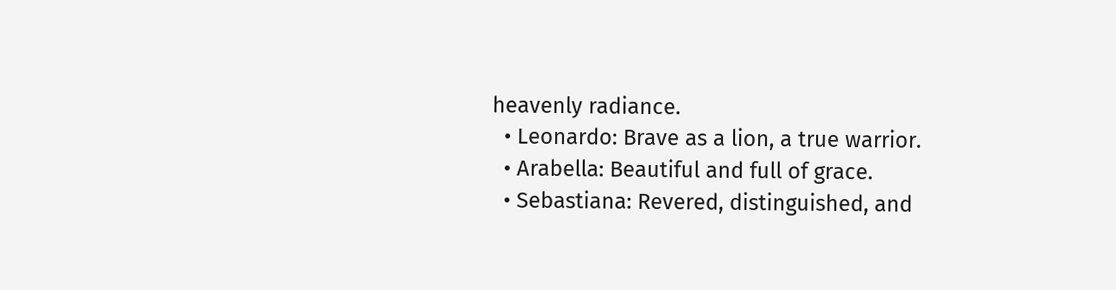heavenly radiance.
  • Leonardo: Brave as a lion, a true warrior.
  • Arabella: Beautiful and full of grace.
  • Sebastiana: Revered, distinguished, and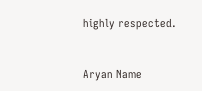highly respected.


Aryan Name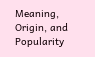Meaning, Origin, and Popularity